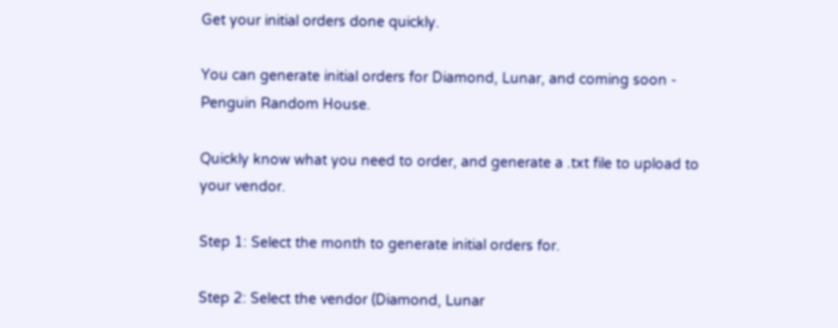Get your initial orders done quickly.

You can generate initial orders for Diamond, Lunar, and coming soon - Penguin Random House.

Quickly know what you need to order, and generate a .txt file to upload to your vendor.

Step 1: Select the month to generate initial orders for.

Step 2: Select the vendor (Diamond, Lunar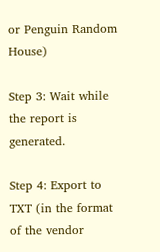or Penguin Random House)

Step 3: Wait while the report is generated.

Step 4: Export to TXT (in the format of the vendor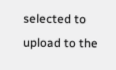selected to upload to the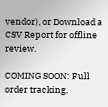vendor), or Download a CSV Report for offline review.

COMING SOON: Full order tracking,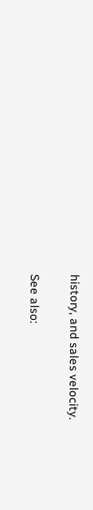history, and sales velocity.

See also: